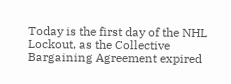Today is the first day of the NHL Lockout, as the Collective Bargaining Agreement expired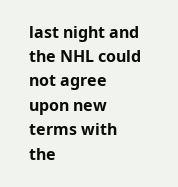last night and the NHL could not agree upon new terms with the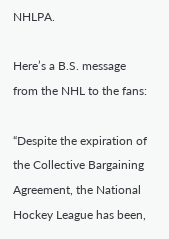NHLPA.

Here’s a B.S. message from the NHL to the fans:

“Despite the expiration of the Collective Bargaining Agreement, the National Hockey League has been,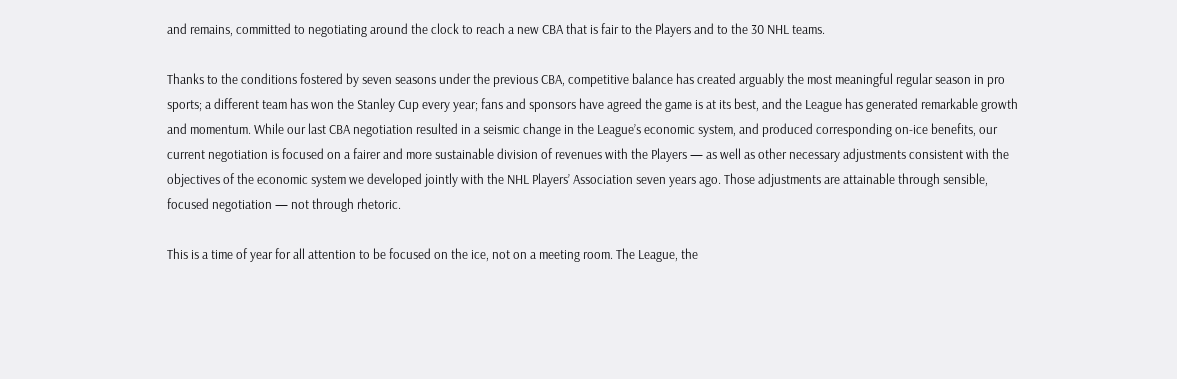and remains, committed to negotiating around the clock to reach a new CBA that is fair to the Players and to the 30 NHL teams.

Thanks to the conditions fostered by seven seasons under the previous CBA, competitive balance has created arguably the most meaningful regular season in pro sports; a different team has won the Stanley Cup every year; fans and sponsors have agreed the game is at its best, and the League has generated remarkable growth and momentum. While our last CBA negotiation resulted in a seismic change in the League’s economic system, and produced corresponding on-ice benefits, our current negotiation is focused on a fairer and more sustainable division of revenues with the Players — as well as other necessary adjustments consistent with the objectives of the economic system we developed jointly with the NHL Players’ Association seven years ago. Those adjustments are attainable through sensible, focused negotiation — not through rhetoric.

This is a time of year for all attention to be focused on the ice, not on a meeting room. The League, the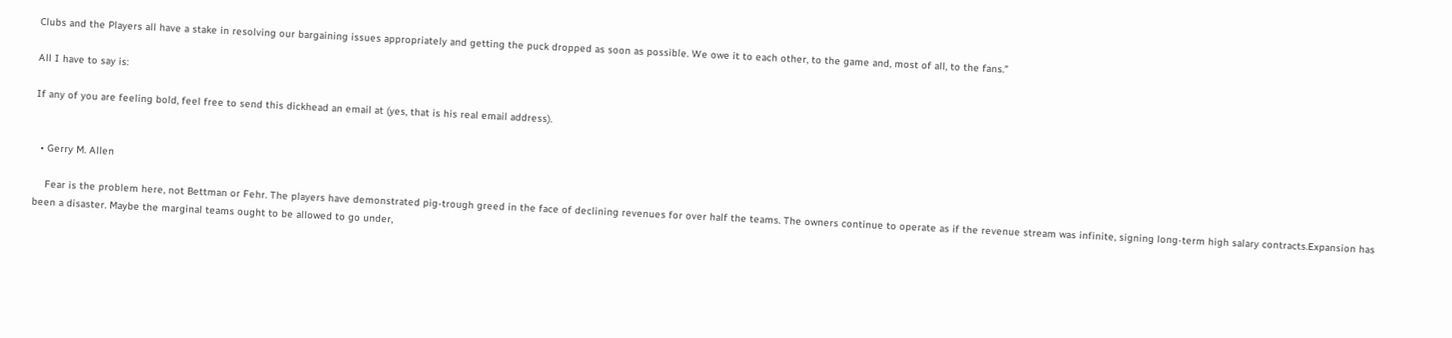Clubs and the Players all have a stake in resolving our bargaining issues appropriately and getting the puck dropped as soon as possible. We owe it to each other, to the game and, most of all, to the fans.”

All I have to say is:

If any of you are feeling bold, feel free to send this dickhead an email at (yes, that is his real email address).


  • Gerry M. Allen

    Fear is the problem here, not Bettman or Fehr. The players have demonstrated pig-trough greed in the face of declining revenues for over half the teams. The owners continue to operate as if the revenue stream was infinite, signing long-term high salary contracts.Expansion has been a disaster. Maybe the marginal teams ought to be allowed to go under,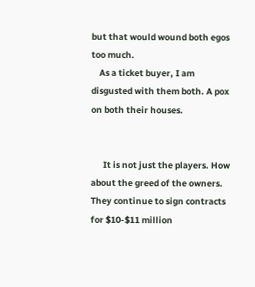but that would wound both egos too much.
    As a ticket buyer, I am disgusted with them both. A pox on both their houses.


      It is not just the players. How about the greed of the owners. They continue to sign contracts for $10-$11 million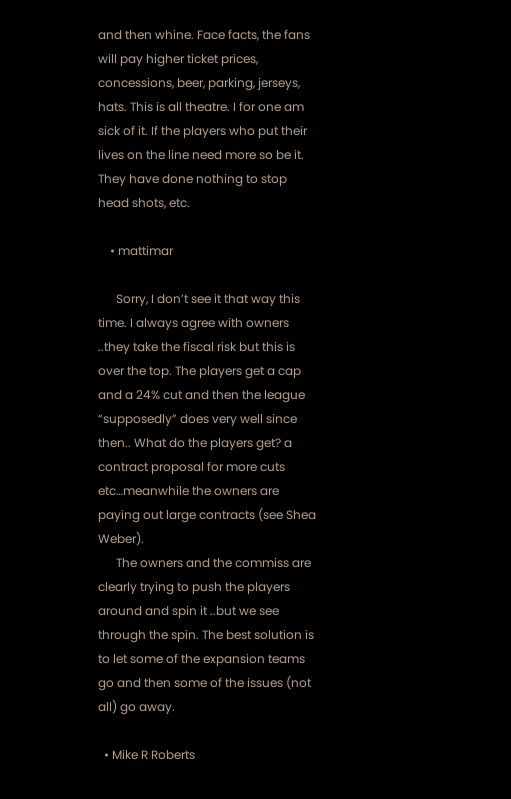and then whine. Face facts, the fans will pay higher ticket prices, concessions, beer, parking, jerseys, hats. This is all theatre. I for one am sick of it. If the players who put their lives on the line need more so be it. They have done nothing to stop head shots, etc.

    • mattimar

      Sorry, I don’t see it that way this time. I always agree with owners ..they take the fiscal risk but this is over the top. The players get a cap and a 24% cut and then the league “supposedly” does very well since then.. What do the players get? a contract proposal for more cuts etc…meanwhile the owners are paying out large contracts (see Shea Weber).
      The owners and the commiss are clearly trying to push the players around and spin it ..but we see through the spin. The best solution is to let some of the expansion teams go and then some of the issues (not all) go away.

  • Mike R Roberts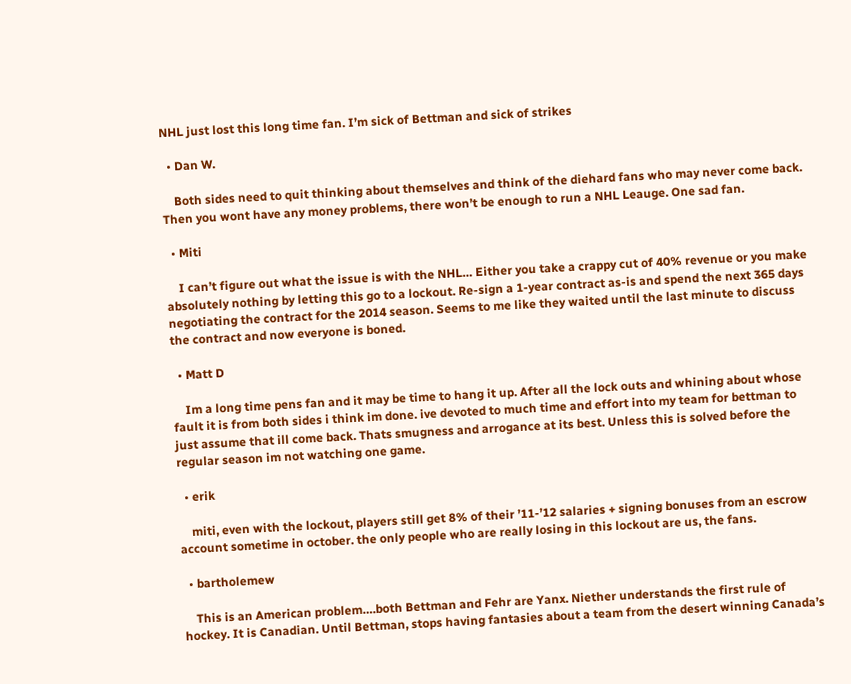NHL just lost this long time fan. I’m sick of Bettman and sick of strikes

  • Dan W.

    Both sides need to quit thinking about themselves and think of the diehard fans who may never come back. Then you wont have any money problems, there won’t be enough to run a NHL Leauge. One sad fan.

  • Miti

    I can’t figure out what the issue is with the NHL… Either you take a crappy cut of 40% revenue or you make absolutely nothing by letting this go to a lockout. Re-sign a 1-year contract as-is and spend the next 365 days negotiating the contract for the 2014 season. Seems to me like they waited until the last minute to discuss the contract and now everyone is boned.

  • Matt D

    Im a long time pens fan and it may be time to hang it up. After all the lock outs and whining about whose fault it is from both sides i think im done. ive devoted to much time and effort into my team for bettman to just assume that ill come back. Thats smugness and arrogance at its best. Unless this is solved before the regular season im not watching one game.

  • erik

    miti, even with the lockout, players still get 8% of their ’11-’12 salaries + signing bonuses from an escrow account sometime in october. the only people who are really losing in this lockout are us, the fans.

  • bartholemew

    This is an American problem….both Bettman and Fehr are Yanx. Niether understands the first rule of hockey. It is Canadian. Until Bettman, stops having fantasies about a team from the desert winning Canada’s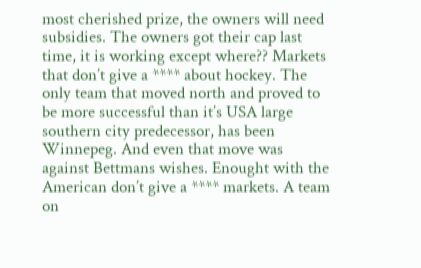most cherished prize, the owners will need subsidies. The owners got their cap last time, it is working except where?? Markets that don’t give a **** about hockey. The only team that moved north and proved to be more successful than it’s USA large southern city predecessor, has been Winnepeg. And even that move was against Bettmans wishes. Enought with the American don’t give a **** markets. A team on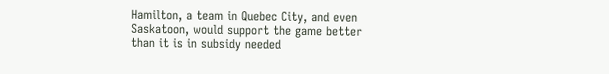Hamilton, a team in Quebec City, and even Saskatoon, would support the game better than it is in subsidy needed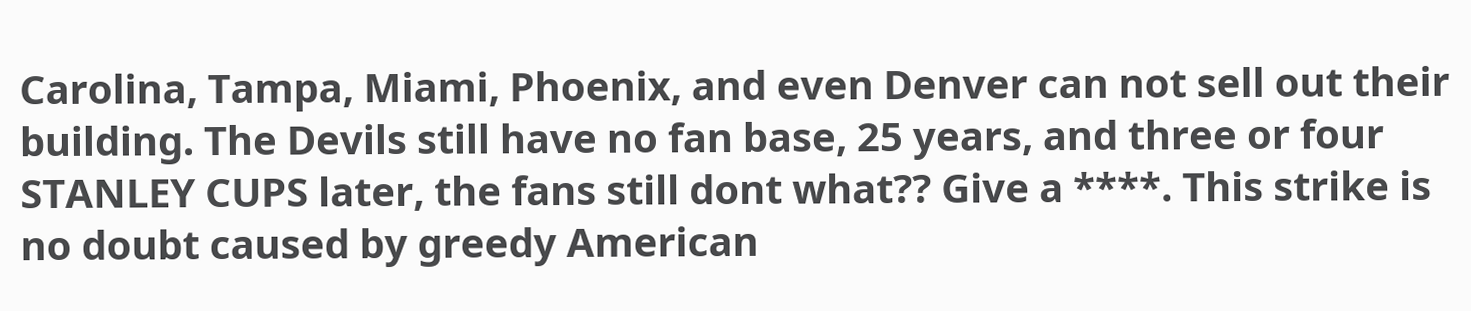Carolina, Tampa, Miami, Phoenix, and even Denver can not sell out their building. The Devils still have no fan base, 25 years, and three or four STANLEY CUPS later, the fans still dont what?? Give a ****. This strike is no doubt caused by greedy American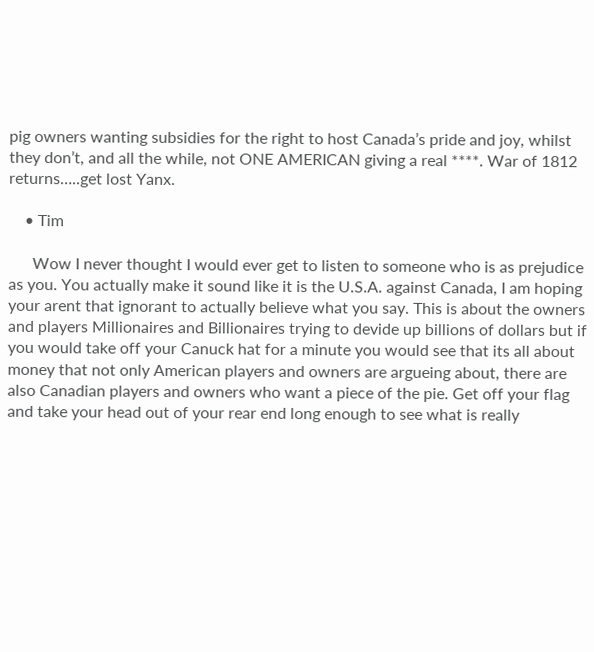pig owners wanting subsidies for the right to host Canada’s pride and joy, whilst they don’t, and all the while, not ONE AMERICAN giving a real ****. War of 1812 returns…..get lost Yanx.

    • Tim

      Wow I never thought I would ever get to listen to someone who is as prejudice as you. You actually make it sound like it is the U.S.A. against Canada, I am hoping your arent that ignorant to actually believe what you say. This is about the owners and players Millionaires and Billionaires trying to devide up billions of dollars but if you would take off your Canuck hat for a minute you would see that its all about money that not only American players and owners are argueing about, there are also Canadian players and owners who want a piece of the pie. Get off your flag and take your head out of your rear end long enough to see what is really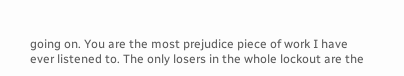going on. You are the most prejudice piece of work I have ever listened to. The only losers in the whole lockout are the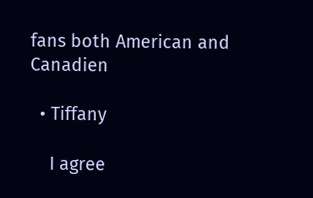fans both American and Canadien

  • Tiffany

    I agree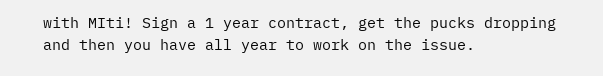with MIti! Sign a 1 year contract, get the pucks dropping and then you have all year to work on the issue.